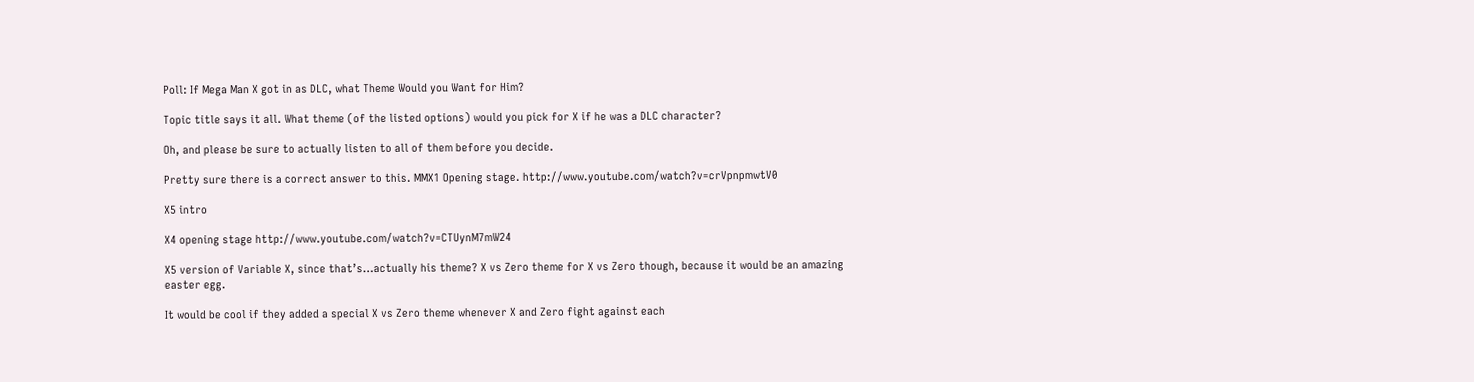Poll: If Mega Man X got in as DLC, what Theme Would you Want for Him?

Topic title says it all. What theme (of the listed options) would you pick for X if he was a DLC character?

Oh, and please be sure to actually listen to all of them before you decide.

Pretty sure there is a correct answer to this. MMX1 Opening stage. http://www.youtube.com/watch?v=crVpnpmwtV0

X5 intro

X4 opening stage http://www.youtube.com/watch?v=CTUynM7mW24

X5 version of Variable X, since that’s…actually his theme? X vs Zero theme for X vs Zero though, because it would be an amazing easter egg.

It would be cool if they added a special X vs Zero theme whenever X and Zero fight against each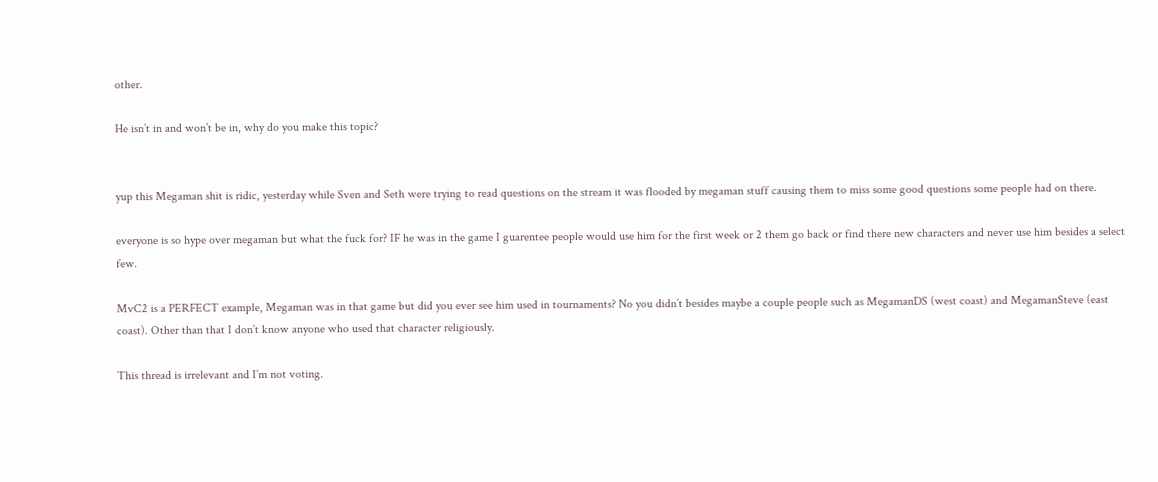other.

He isn’t in and won’t be in, why do you make this topic?


yup this Megaman shit is ridic, yesterday while Sven and Seth were trying to read questions on the stream it was flooded by megaman stuff causing them to miss some good questions some people had on there.

everyone is so hype over megaman but what the fuck for? IF he was in the game I guarentee people would use him for the first week or 2 them go back or find there new characters and never use him besides a select few.

MvC2 is a PERFECT example, Megaman was in that game but did you ever see him used in tournaments? No you didn’t besides maybe a couple people such as MegamanDS (west coast) and MegamanSteve (east coast). Other than that I don’t know anyone who used that character religiously.

This thread is irrelevant and I’m not voting.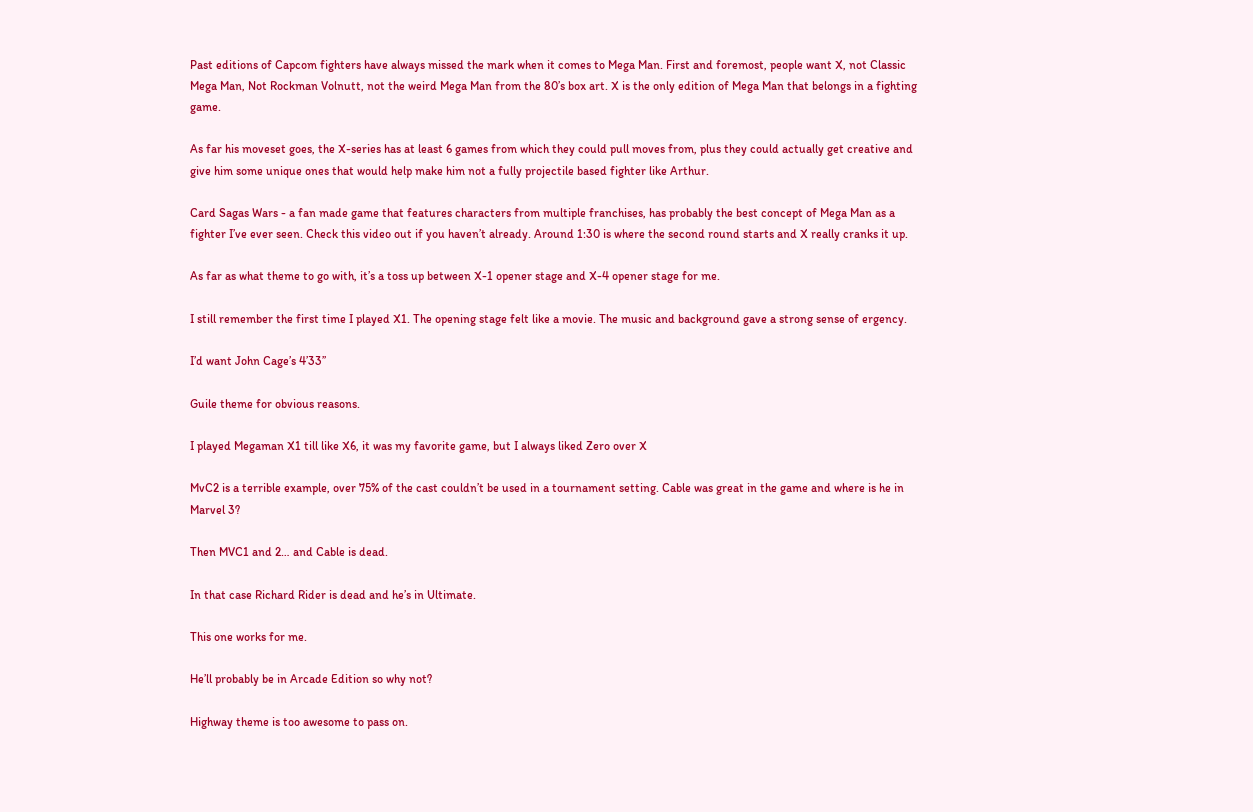Past editions of Capcom fighters have always missed the mark when it comes to Mega Man. First and foremost, people want X, not Classic Mega Man, Not Rockman Volnutt, not the weird Mega Man from the 80’s box art. X is the only edition of Mega Man that belongs in a fighting game.

As far his moveset goes, the X-series has at least 6 games from which they could pull moves from, plus they could actually get creative and give him some unique ones that would help make him not a fully projectile based fighter like Arthur.

Card Sagas Wars - a fan made game that features characters from multiple franchises, has probably the best concept of Mega Man as a fighter I’ve ever seen. Check this video out if you haven’t already. Around 1:30 is where the second round starts and X really cranks it up.

As far as what theme to go with, it’s a toss up between X-1 opener stage and X-4 opener stage for me.

I still remember the first time I played X1. The opening stage felt like a movie. The music and background gave a strong sense of ergency.

I’d want John Cage’s 4’33’’

Guile theme for obvious reasons.

I played Megaman X1 till like X6, it was my favorite game, but I always liked Zero over X

MvC2 is a terrible example, over 75% of the cast couldn’t be used in a tournament setting. Cable was great in the game and where is he in Marvel 3?

Then MVC1 and 2… and Cable is dead.

In that case Richard Rider is dead and he’s in Ultimate.

This one works for me.

He’ll probably be in Arcade Edition so why not?

Highway theme is too awesome to pass on.